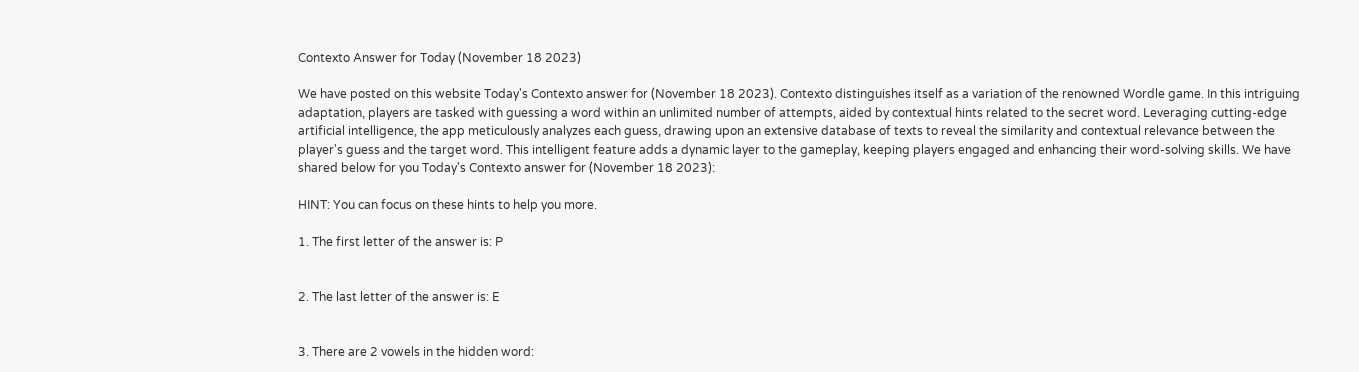Contexto Answer for Today (November 18 2023)

We have posted on this website Today's Contexto answer for (November 18 2023). Contexto distinguishes itself as a variation of the renowned Wordle game. In this intriguing adaptation, players are tasked with guessing a word within an unlimited number of attempts, aided by contextual hints related to the secret word. Leveraging cutting-edge artificial intelligence, the app meticulously analyzes each guess, drawing upon an extensive database of texts to reveal the similarity and contextual relevance between the player's guess and the target word. This intelligent feature adds a dynamic layer to the gameplay, keeping players engaged and enhancing their word-solving skills. We have shared below for you Today's Contexto answer for (November 18 2023):

HINT: You can focus on these hints to help you more.

1. The first letter of the answer is: P


2. The last letter of the answer is: E


3. There are 2 vowels in the hidden word: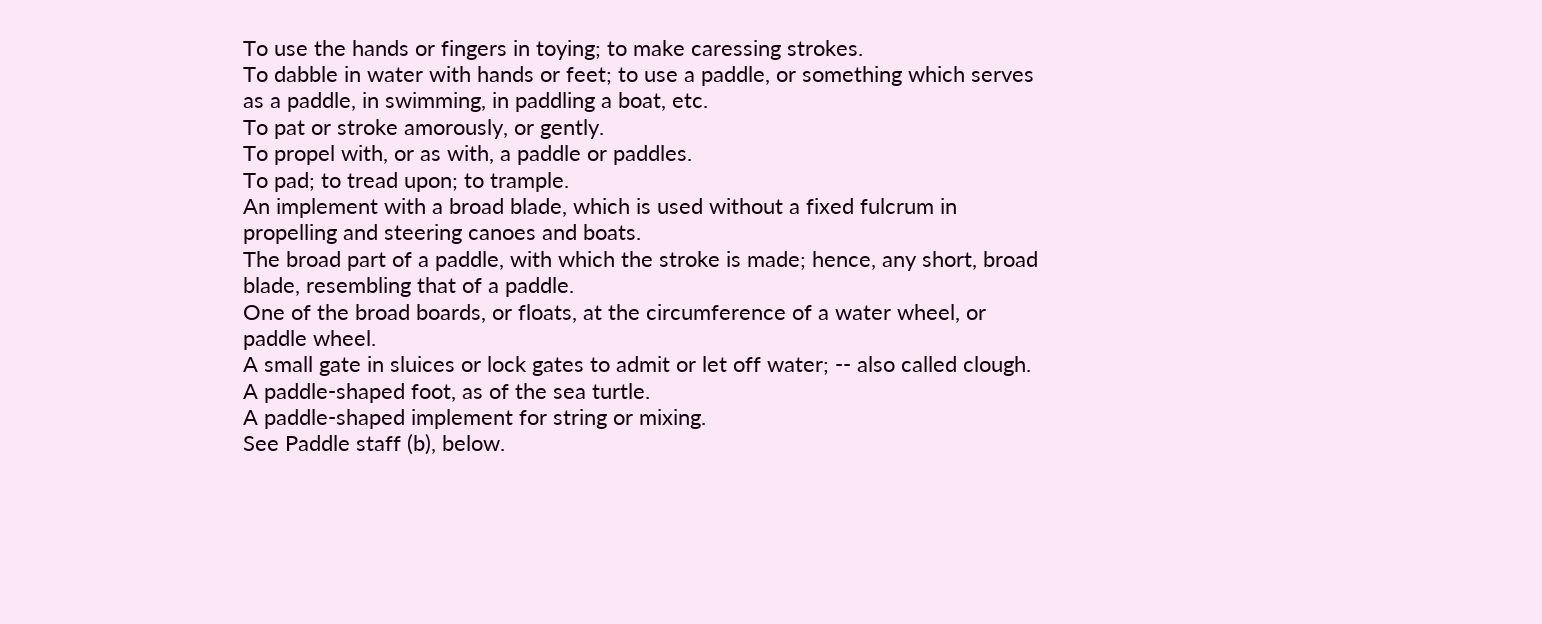To use the hands or fingers in toying; to make caressing strokes.
To dabble in water with hands or feet; to use a paddle, or something which serves as a paddle, in swimming, in paddling a boat, etc.
To pat or stroke amorously, or gently.
To propel with, or as with, a paddle or paddles.
To pad; to tread upon; to trample.
An implement with a broad blade, which is used without a fixed fulcrum in propelling and steering canoes and boats.
The broad part of a paddle, with which the stroke is made; hence, any short, broad blade, resembling that of a paddle.
One of the broad boards, or floats, at the circumference of a water wheel, or paddle wheel.
A small gate in sluices or lock gates to admit or let off water; -- also called clough.
A paddle-shaped foot, as of the sea turtle.
A paddle-shaped implement for string or mixing.
See Paddle staff (b), below.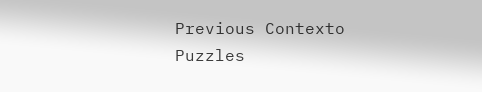Previous Contexto Puzzles